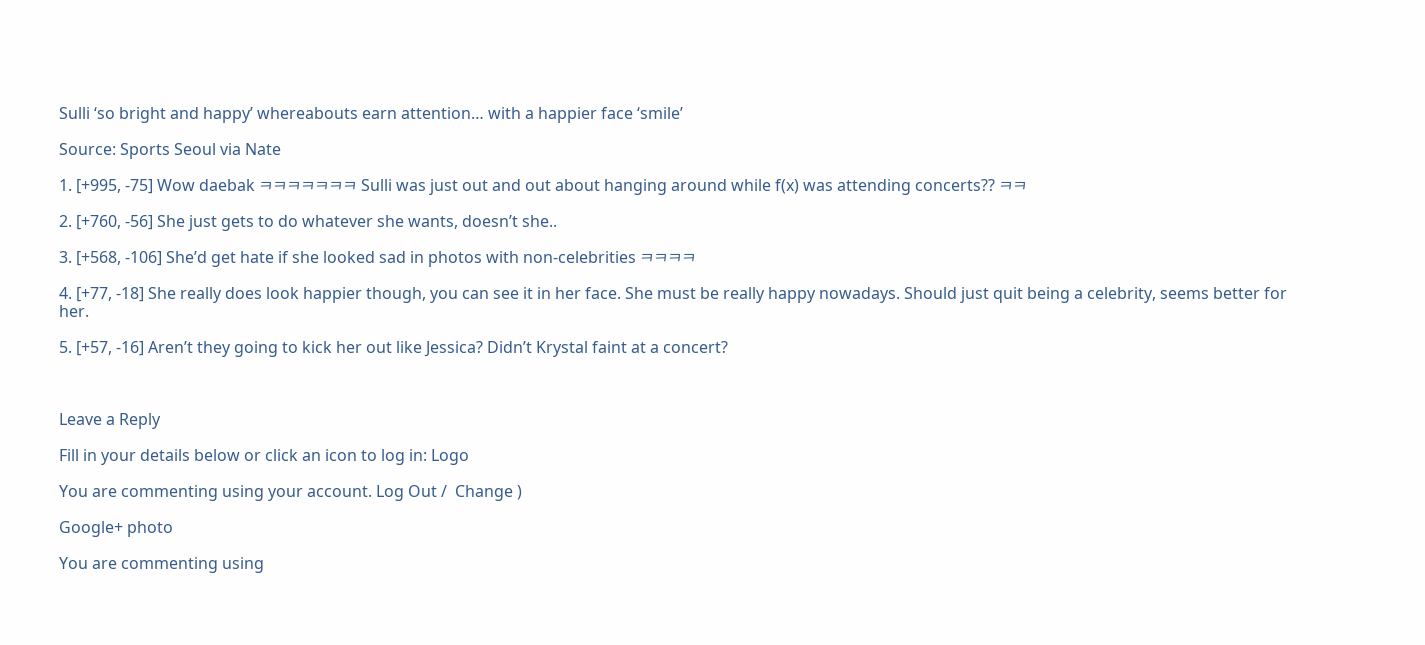Sulli ‘so bright and happy’ whereabouts earn attention… with a happier face ‘smile’

Source: Sports Seoul via Nate

1. [+995, -75] Wow daebak ㅋㅋㅋㅋㅋㅋㅋ Sulli was just out and out about hanging around while f(x) was attending concerts?? ㅋㅋ

2. [+760, -56] She just gets to do whatever she wants, doesn’t she..

3. [+568, -106] She’d get hate if she looked sad in photos with non-celebrities ㅋㅋㅋㅋ

4. [+77, -18] She really does look happier though, you can see it in her face. She must be really happy nowadays. Should just quit being a celebrity, seems better for her.

5. [+57, -16] Aren’t they going to kick her out like Jessica? Didn’t Krystal faint at a concert?



Leave a Reply

Fill in your details below or click an icon to log in: Logo

You are commenting using your account. Log Out /  Change )

Google+ photo

You are commenting using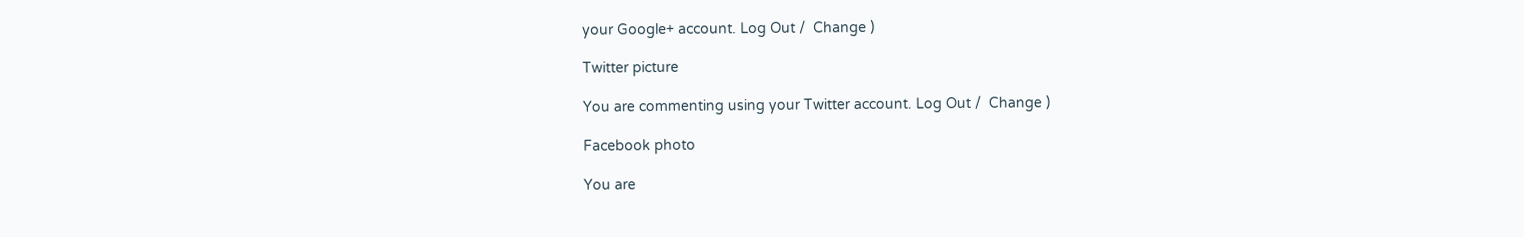your Google+ account. Log Out /  Change )

Twitter picture

You are commenting using your Twitter account. Log Out /  Change )

Facebook photo

You are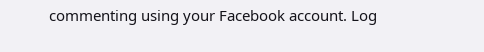commenting using your Facebook account. Log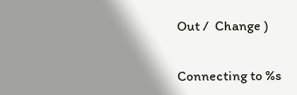Out /  Change )


Connecting to %s